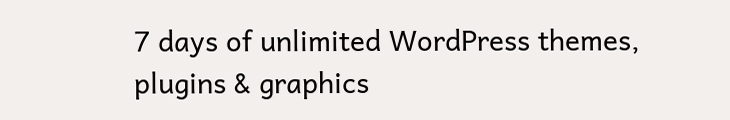7 days of unlimited WordPress themes, plugins & graphics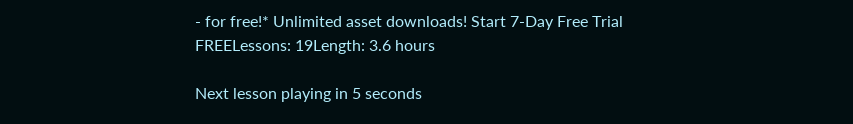- for free!* Unlimited asset downloads! Start 7-Day Free Trial
FREELessons: 19Length: 3.6 hours

Next lesson playing in 5 seconds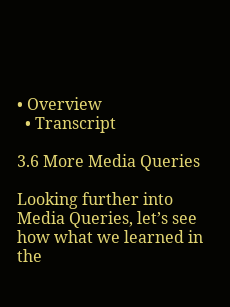• Overview
  • Transcript

3.6 More Media Queries

Looking further into Media Queries, let’s see how what we learned in the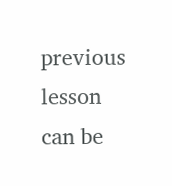previous lesson can be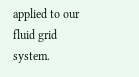applied to our fluid grid system.